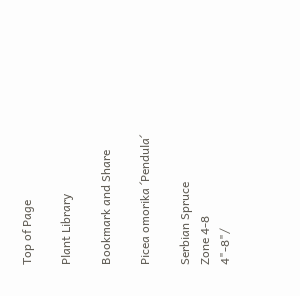Top of Page

Plant Library

Bookmark and Share

Picea omorika ´Pendula´

Serbian Spruce
Zone 4-8
4"-8"/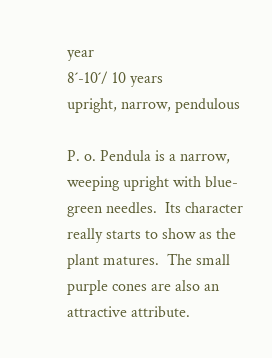year
8´-10´/ 10 years
upright, narrow, pendulous

P. o. Pendula is a narrow, weeping upright with blue-green needles.  Its character really starts to show as the plant matures.  The small purple cones are also an attractive attribute.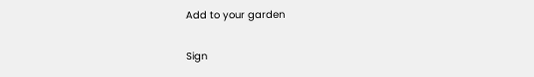Add to your garden

Sign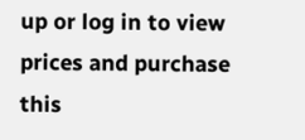up or log in to view prices and purchase this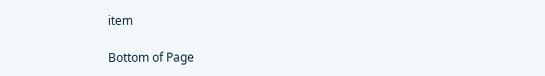item

Bottom of Page